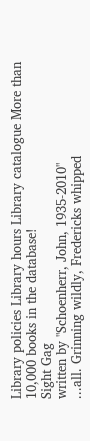Library policies Library hours Library catalogue More than 10,000 books in the database!
Sight Gag
written by "Schoenherr, John, 1935-2010"
...all. Grinning wildly, Fredericks whipped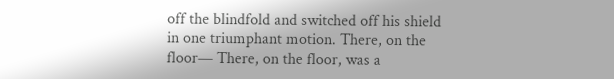off the blindfold and switched off his shield in one triumphant motion. There, on the floor— There, on the floor, was a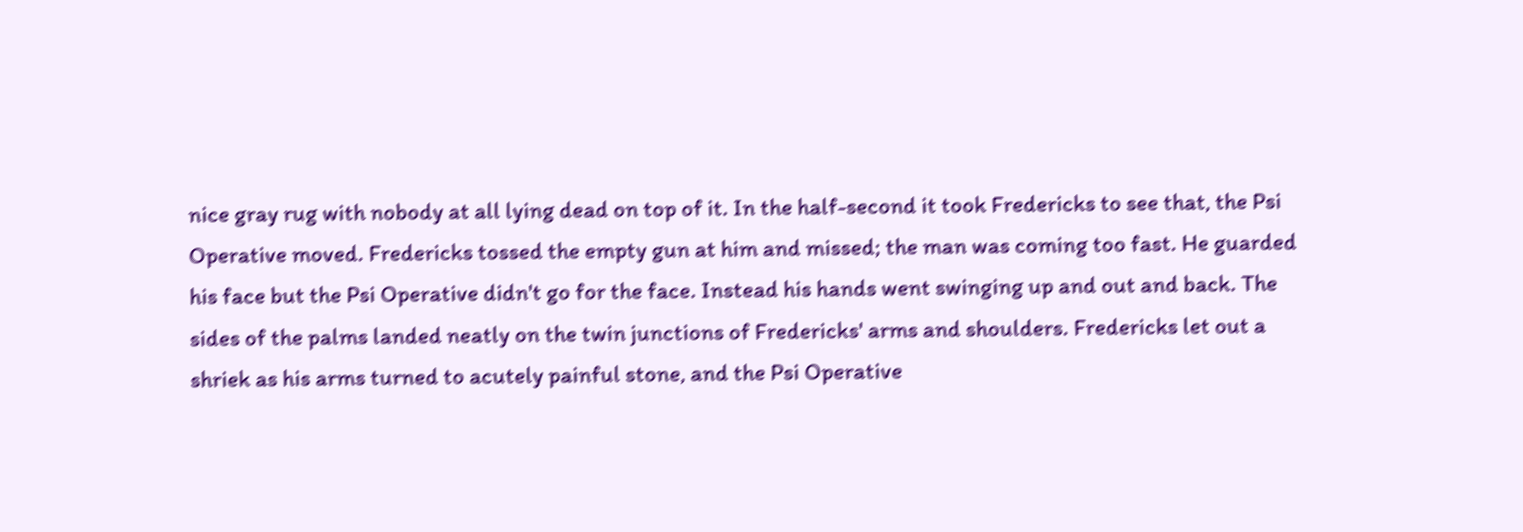nice gray rug with nobody at all lying dead on top of it. In the half-second it took Fredericks to see that, the Psi Operative moved. Fredericks tossed the empty gun at him and missed; the man was coming too fast. He guarded his face but the Psi Operative didn't go for the face. Instead his hands went swinging up and out and back. The sides of the palms landed neatly on the twin junctions of Fredericks' arms and shoulders. Fredericks let out a shriek as his arms turned to acutely painful stone, and the Psi Operative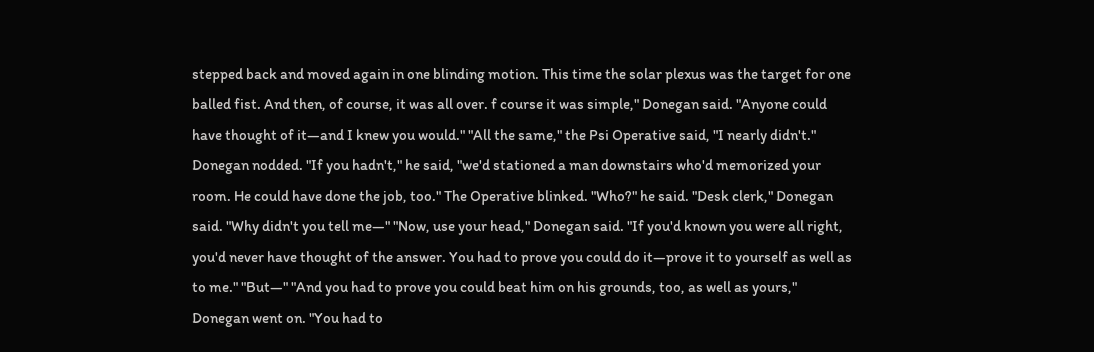stepped back and moved again in one blinding motion. This time the solar plexus was the target for one balled fist. And then, of course, it was all over. f course it was simple," Donegan said. "Anyone could have thought of it—and I knew you would." "All the same," the Psi Operative said, "I nearly didn't." Donegan nodded. "If you hadn't," he said, "we'd stationed a man downstairs who'd memorized your room. He could have done the job, too." The Operative blinked. "Who?" he said. "Desk clerk," Donegan said. "Why didn't you tell me—" "Now, use your head," Donegan said. "If you'd known you were all right, you'd never have thought of the answer. You had to prove you could do it—prove it to yourself as well as to me." "But—" "And you had to prove you could beat him on his grounds, too, as well as yours," Donegan went on. "You had to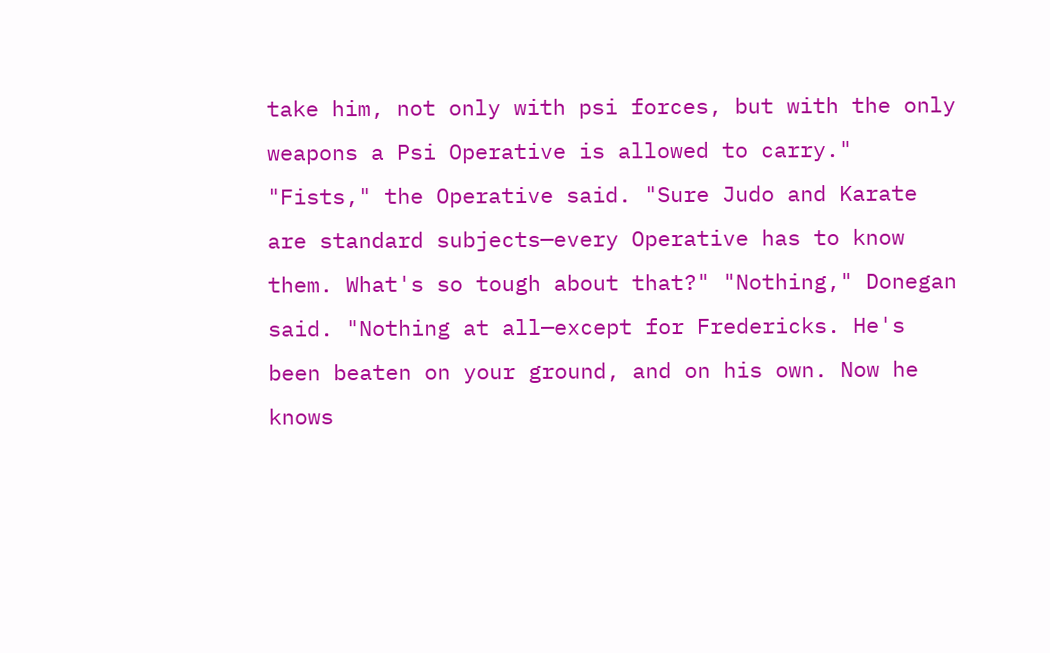take him, not only with psi forces, but with the only weapons a Psi Operative is allowed to carry." "Fists," the Operative said. "Sure Judo and Karate are standard subjects—every Operative has to know them. What's so tough about that?" "Nothing," Donegan said. "Nothing at all—except for Fredericks. He's been beaten on your ground, and on his own. Now he knows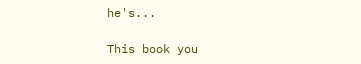he's...

This book you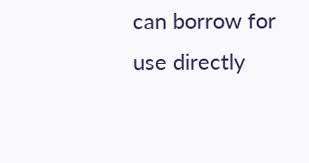can borrow for use directly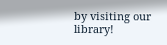by visiting our library!